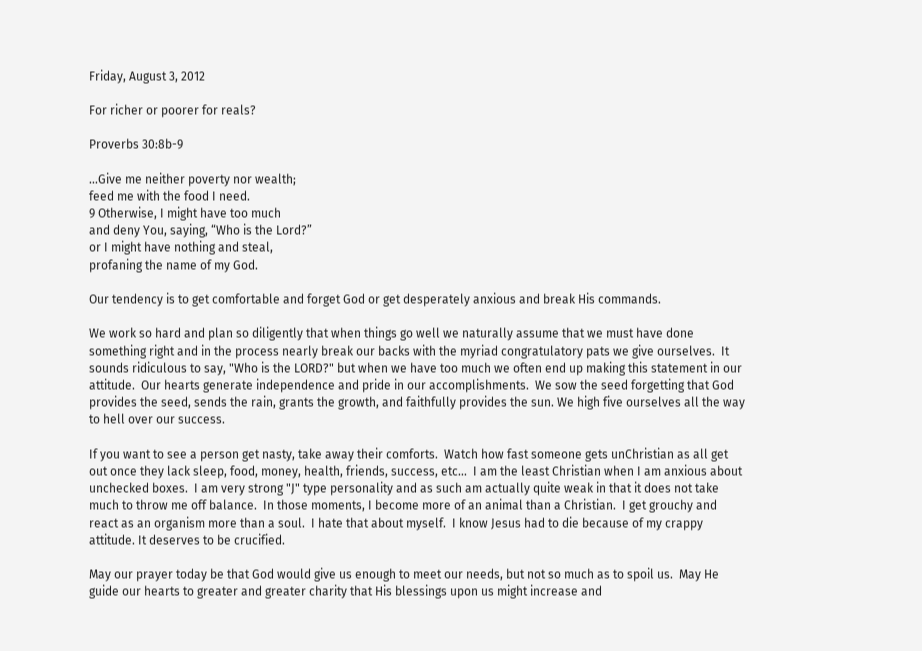Friday, August 3, 2012

For richer or poorer for reals?

Proverbs 30:8b-9

...Give me neither poverty nor wealth;
feed me with the food I need.
9 Otherwise, I might have too much
and deny You, saying, “Who is the Lord?”
or I might have nothing and steal,
profaning the name of my God.

Our tendency is to get comfortable and forget God or get desperately anxious and break His commands.

We work so hard and plan so diligently that when things go well we naturally assume that we must have done something right and in the process nearly break our backs with the myriad congratulatory pats we give ourselves.  It sounds ridiculous to say, "Who is the LORD?" but when we have too much we often end up making this statement in our attitude.  Our hearts generate independence and pride in our accomplishments.  We sow the seed forgetting that God provides the seed, sends the rain, grants the growth, and faithfully provides the sun. We high five ourselves all the way to hell over our success.

If you want to see a person get nasty, take away their comforts.  Watch how fast someone gets unChristian as all get out once they lack sleep, food, money, health, friends, success, etc...  I am the least Christian when I am anxious about unchecked boxes.  I am very strong "J" type personality and as such am actually quite weak in that it does not take much to throw me off balance.  In those moments, I become more of an animal than a Christian.  I get grouchy and react as an organism more than a soul.  I hate that about myself.  I know Jesus had to die because of my crappy attitude. It deserves to be crucified.

May our prayer today be that God would give us enough to meet our needs, but not so much as to spoil us.  May He guide our hearts to greater and greater charity that His blessings upon us might increase and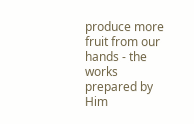produce more fruit from our hands - the works prepared by Him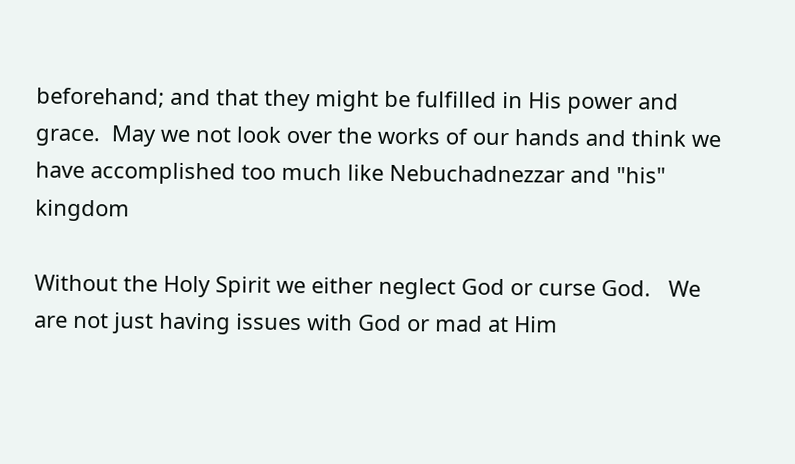beforehand; and that they might be fulfilled in His power and grace.  May we not look over the works of our hands and think we have accomplished too much like Nebuchadnezzar and "his" kingdom

Without the Holy Spirit we either neglect God or curse God.   We are not just having issues with God or mad at Him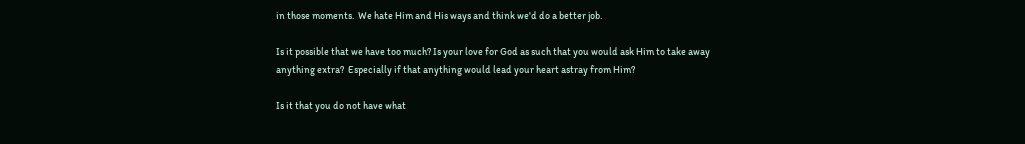in those moments.  We hate Him and His ways and think we'd do a better job.

Is it possible that we have too much? Is your love for God as such that you would ask Him to take away anything extra?  Especially if that anything would lead your heart astray from Him?

Is it that you do not have what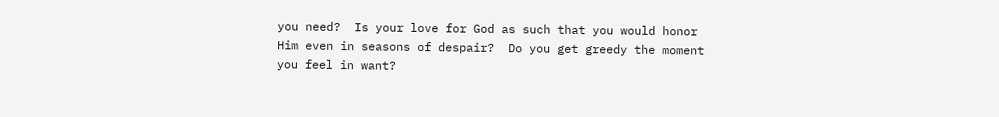you need?  Is your love for God as such that you would honor Him even in seasons of despair?  Do you get greedy the moment you feel in want?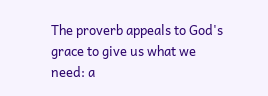The proverb appeals to God's grace to give us what we need: a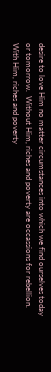desire to love Him no matter circumstances into which we find ourselves today or tomorrow.  Without Him, riches and poverty are occassions for rebellion.  With Him, riches and poverty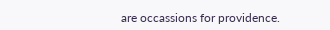are occassions for providence.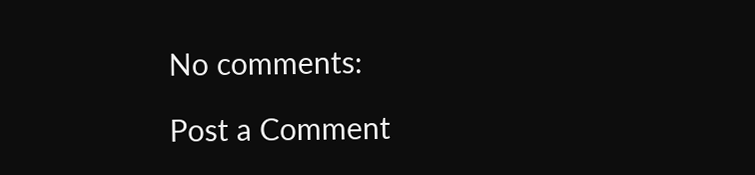No comments:

Post a Comment